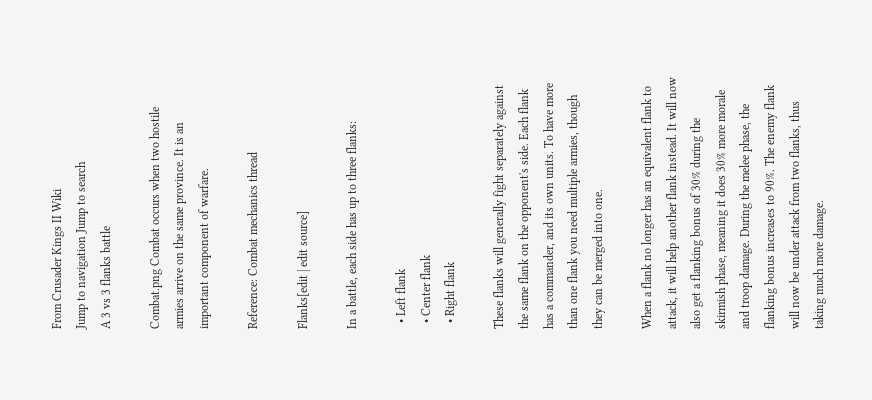From Crusader Kings II Wiki
Jump to navigation Jump to search
A 3 vs 3 flanks battle

Combat.png Combat occurs when two hostile armies arrive on the same province. It is an important component of warfare.

Reference: Combat mechanics thread

Flanks[edit | edit source]

In a battle, each side has up to three flanks:

  • Left flank
  • Center flank
  • Right flank

These flanks will generally fight separately against the same flank on the opponent's side. Each flank has a commander, and its own units. To have more than one flank you need multiple armies, though they can be merged into one.

When a flank no longer has an equivalent flank to attack, it will help another flank instead. It will now also get a flanking bonus of 30% during the skirmish phase, meaning it does 30% more morale and troop damage. During the melee phase, the flanking bonus increases to 90%. The enemy flank will now be under attack from two flanks, thus taking much more damage.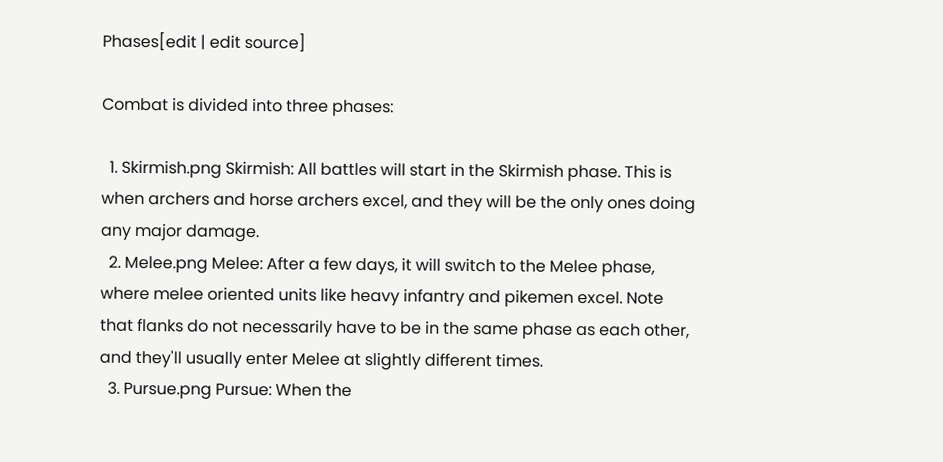Phases[edit | edit source]

Combat is divided into three phases:

  1. Skirmish.png Skirmish: All battles will start in the Skirmish phase. This is when archers and horse archers excel, and they will be the only ones doing any major damage.
  2. Melee.png Melee: After a few days, it will switch to the Melee phase, where melee oriented units like heavy infantry and pikemen excel. Note that flanks do not necessarily have to be in the same phase as each other, and they'll usually enter Melee at slightly different times.
  3. Pursue.png Pursue: When the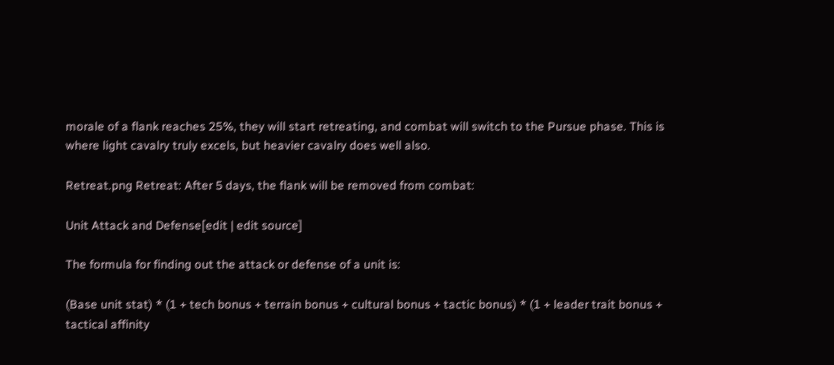morale of a flank reaches 25%, they will start retreating, and combat will switch to the Pursue phase. This is where light cavalry truly excels, but heavier cavalry does well also.

Retreat.png Retreat: After 5 days, the flank will be removed from combat:

Unit Attack and Defense[edit | edit source]

The formula for finding out the attack or defense of a unit is:

(Base unit stat) * (1 + tech bonus + terrain bonus + cultural bonus + tactic bonus) * (1 + leader trait bonus + tactical affinity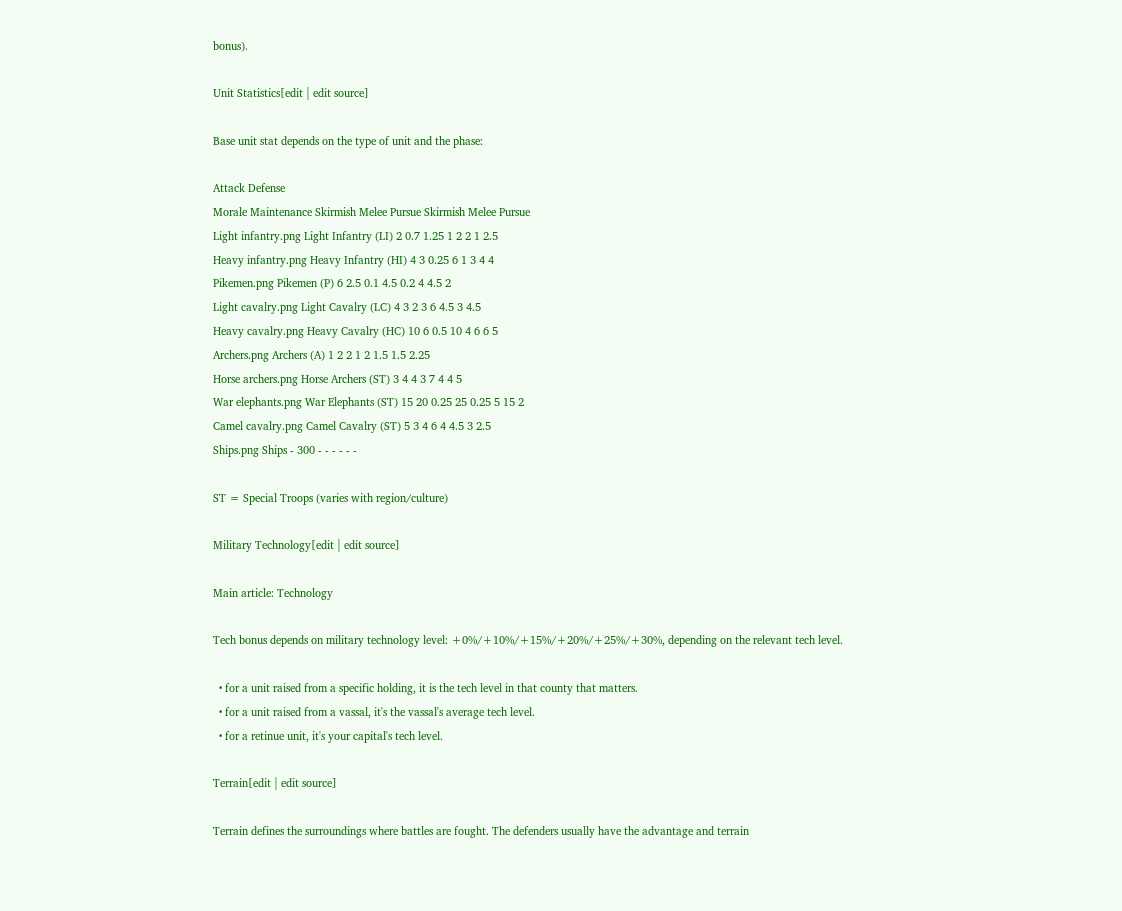bonus).

Unit Statistics[edit | edit source]

Base unit stat depends on the type of unit and the phase:

Attack Defense
Morale Maintenance Skirmish Melee Pursue Skirmish Melee Pursue
Light infantry.png Light Infantry (LI) 2 0.7 1.25 1 2 2 1 2.5
Heavy infantry.png Heavy Infantry (HI) 4 3 0.25 6 1 3 4 4
Pikemen.png Pikemen (P) 6 2.5 0.1 4.5 0.2 4 4.5 2
Light cavalry.png Light Cavalry (LC) 4 3 2 3 6 4.5 3 4.5
Heavy cavalry.png Heavy Cavalry (HC) 10 6 0.5 10 4 6 6 5
Archers.png Archers (A) 1 2 2 1 2 1.5 1.5 2.25
Horse archers.png Horse Archers (ST) 3 4 4 3 7 4 4 5
War elephants.png War Elephants (ST) 15 20 0.25 25 0.25 5 15 2
Camel cavalry.png Camel Cavalry (ST) 5 3 4 6 4 4.5 3 2.5
Ships.png Ships - 300 - - - - - -

ST = Special Troops (varies with region/culture)

Military Technology[edit | edit source]

Main article: Technology

Tech bonus depends on military technology level: +0%/+10%/+15%/+20%/+25%/+30%, depending on the relevant tech level.

  • for a unit raised from a specific holding, it is the tech level in that county that matters.
  • for a unit raised from a vassal, it's the vassal's average tech level.
  • for a retinue unit, it's your capital's tech level.

Terrain[edit | edit source]

Terrain defines the surroundings where battles are fought. The defenders usually have the advantage and terrain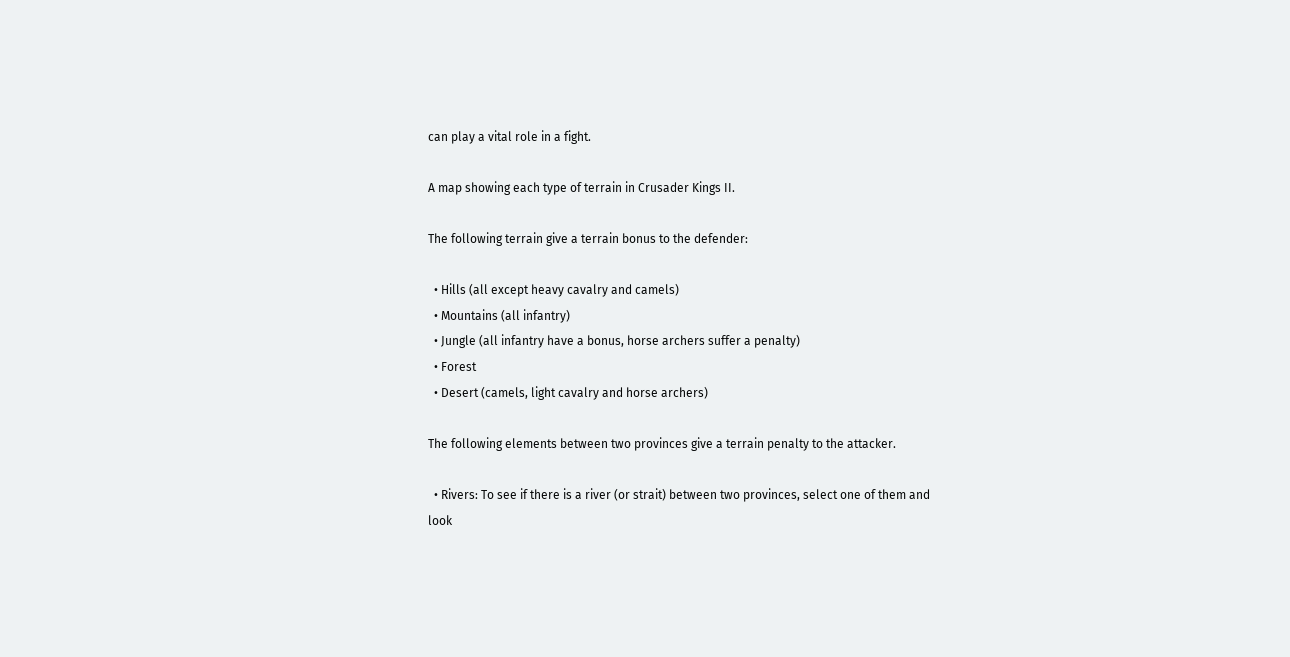can play a vital role in a fight.

A map showing each type of terrain in Crusader Kings II.

The following terrain give a terrain bonus to the defender:

  • Hills (all except heavy cavalry and camels)
  • Mountains (all infantry)
  • Jungle (all infantry have a bonus, horse archers suffer a penalty)
  • Forest
  • Desert (camels, light cavalry and horse archers)

The following elements between two provinces give a terrain penalty to the attacker.

  • Rivers: To see if there is a river (or strait) between two provinces, select one of them and look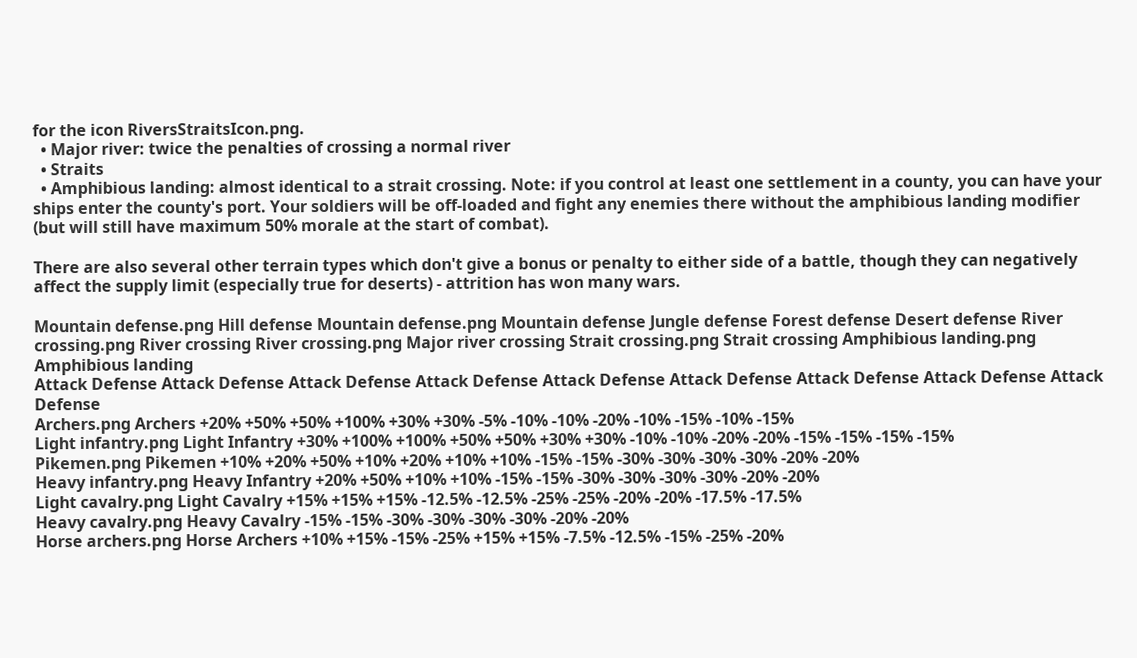for the icon RiversStraitsIcon.png.
  • Major river: twice the penalties of crossing a normal river
  • Straits
  • Amphibious landing: almost identical to a strait crossing. Note: if you control at least one settlement in a county, you can have your ships enter the county's port. Your soldiers will be off-loaded and fight any enemies there without the amphibious landing modifier (but will still have maximum 50% morale at the start of combat).

There are also several other terrain types which don't give a bonus or penalty to either side of a battle, though they can negatively affect the supply limit (especially true for deserts) - attrition has won many wars.

Mountain defense.png Hill defense Mountain defense.png Mountain defense Jungle defense Forest defense Desert defense River crossing.png River crossing River crossing.png Major river crossing Strait crossing.png Strait crossing Amphibious landing.png Amphibious landing
Attack Defense Attack Defense Attack Defense Attack Defense Attack Defense Attack Defense Attack Defense Attack Defense Attack Defense
Archers.png Archers +20% +50% +50% +100% +30% +30% -5% -10% -10% -20% -10% -15% -10% -15%
Light infantry.png Light Infantry +30% +100% +100% +50% +50% +30% +30% -10% -10% -20% -20% -15% -15% -15% -15%
Pikemen.png Pikemen +10% +20% +50% +10% +20% +10% +10% -15% -15% -30% -30% -30% -30% -20% -20%
Heavy infantry.png Heavy Infantry +20% +50% +10% +10% -15% -15% -30% -30% -30% -30% -20% -20%
Light cavalry.png Light Cavalry +15% +15% +15% -12.5% -12.5% -25% -25% -20% -20% -17.5% -17.5%
Heavy cavalry.png Heavy Cavalry -15% -15% -30% -30% -30% -30% -20% -20%
Horse archers.png Horse Archers +10% +15% -15% -25% +15% +15% -7.5% -12.5% -15% -25% -20%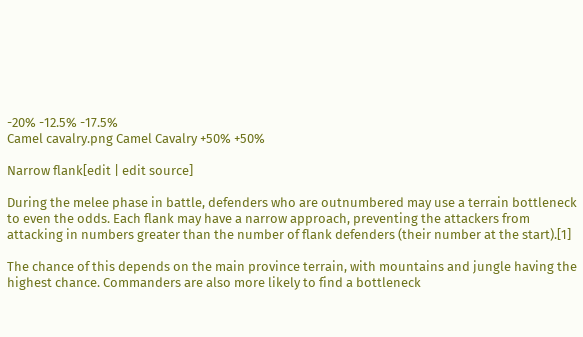-20% -12.5% -17.5%
Camel cavalry.png Camel Cavalry +50% +50%

Narrow flank[edit | edit source]

During the melee phase in battle, defenders who are outnumbered may use a terrain bottleneck to even the odds. Each flank may have a narrow approach, preventing the attackers from attacking in numbers greater than the number of flank defenders (their number at the start).[1]

The chance of this depends on the main province terrain, with mountains and jungle having the highest chance. Commanders are also more likely to find a bottleneck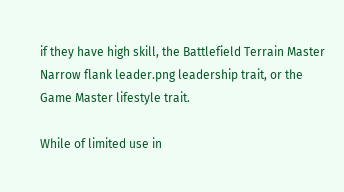if they have high skill, the Battlefield Terrain Master Narrow flank leader.png leadership trait, or the Game Master lifestyle trait.

While of limited use in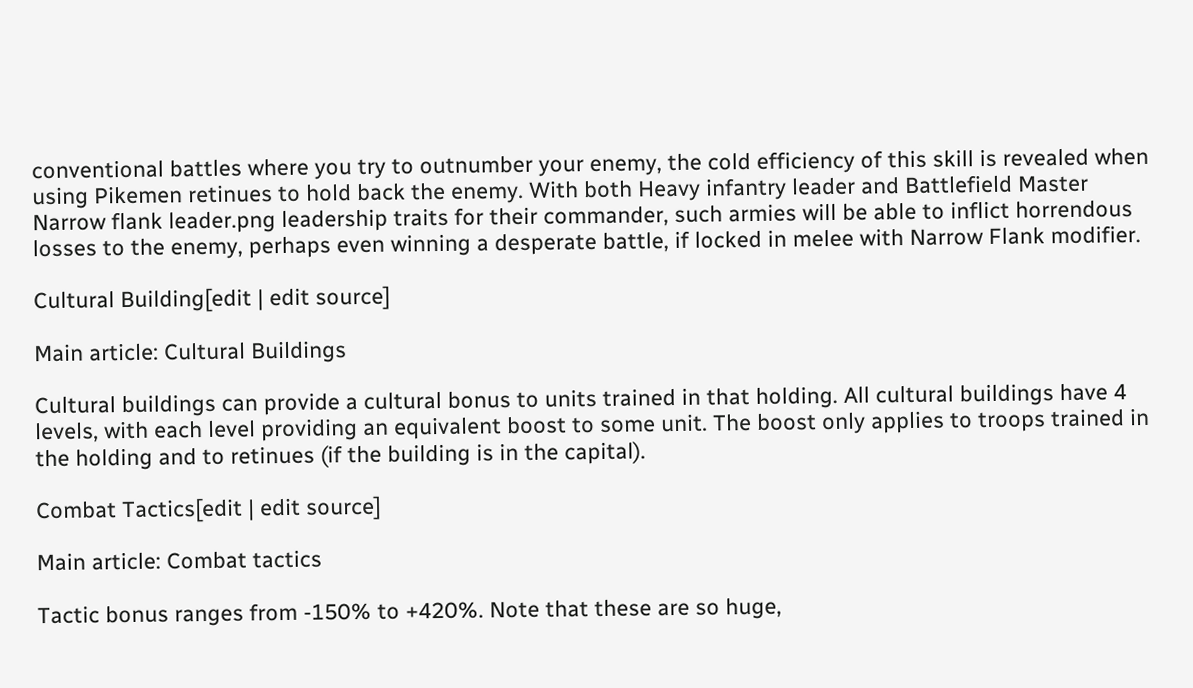conventional battles where you try to outnumber your enemy, the cold efficiency of this skill is revealed when using Pikemen retinues to hold back the enemy. With both Heavy infantry leader and Battlefield Master Narrow flank leader.png leadership traits for their commander, such armies will be able to inflict horrendous losses to the enemy, perhaps even winning a desperate battle, if locked in melee with Narrow Flank modifier.

Cultural Building[edit | edit source]

Main article: Cultural Buildings

Cultural buildings can provide a cultural bonus to units trained in that holding. All cultural buildings have 4 levels, with each level providing an equivalent boost to some unit. The boost only applies to troops trained in the holding and to retinues (if the building is in the capital).

Combat Tactics[edit | edit source]

Main article: Combat tactics

Tactic bonus ranges from -150% to +420%. Note that these are so huge,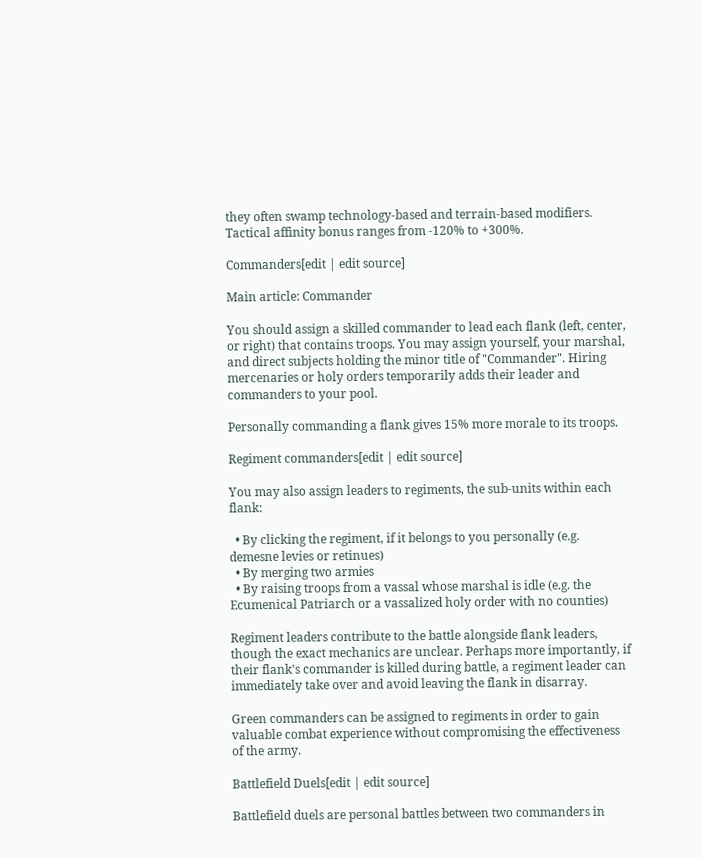they often swamp technology-based and terrain-based modifiers. Tactical affinity bonus ranges from -120% to +300%.

Commanders[edit | edit source]

Main article: Commander

You should assign a skilled commander to lead each flank (left, center, or right) that contains troops. You may assign yourself, your marshal, and direct subjects holding the minor title of "Commander". Hiring mercenaries or holy orders temporarily adds their leader and commanders to your pool.

Personally commanding a flank gives 15% more morale to its troops.

Regiment commanders[edit | edit source]

You may also assign leaders to regiments, the sub-units within each flank:

  • By clicking the regiment, if it belongs to you personally (e.g. demesne levies or retinues)
  • By merging two armies
  • By raising troops from a vassal whose marshal is idle (e.g. the Ecumenical Patriarch or a vassalized holy order with no counties)

Regiment leaders contribute to the battle alongside flank leaders, though the exact mechanics are unclear. Perhaps more importantly, if their flank's commander is killed during battle, a regiment leader can immediately take over and avoid leaving the flank in disarray.

Green commanders can be assigned to regiments in order to gain valuable combat experience without compromising the effectiveness of the army.

Battlefield Duels[edit | edit source]

Battlefield duels are personal battles between two commanders in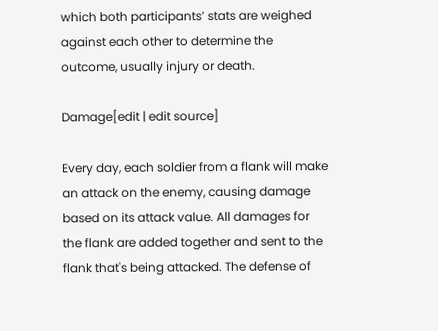which both participants’ stats are weighed against each other to determine the outcome, usually injury or death.

Damage[edit | edit source]

Every day, each soldier from a flank will make an attack on the enemy, causing damage based on its attack value. All damages for the flank are added together and sent to the flank that's being attacked. The defense of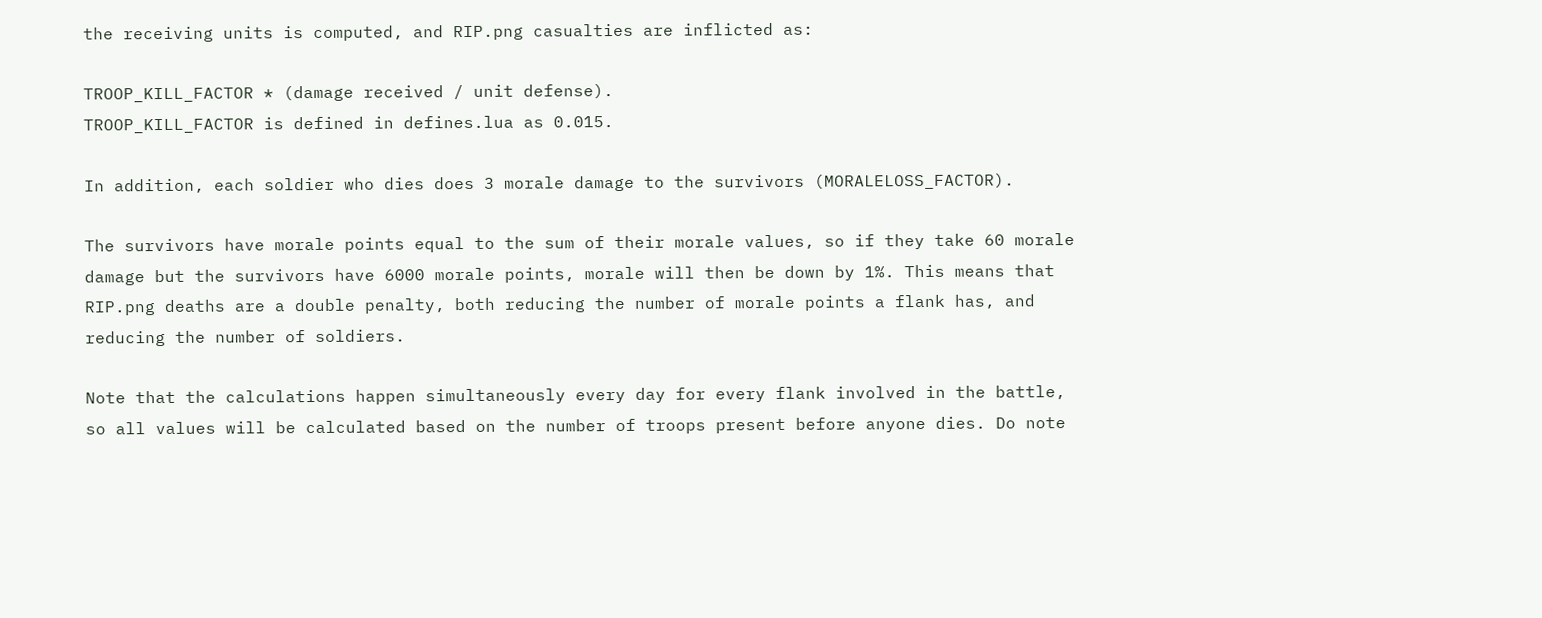the receiving units is computed, and RIP.png casualties are inflicted as:

TROOP_KILL_FACTOR * (damage received / unit defense).
TROOP_KILL_FACTOR is defined in defines.lua as 0.015.

In addition, each soldier who dies does 3 morale damage to the survivors (MORALELOSS_FACTOR).

The survivors have morale points equal to the sum of their morale values, so if they take 60 morale damage but the survivors have 6000 morale points, morale will then be down by 1%. This means that RIP.png deaths are a double penalty, both reducing the number of morale points a flank has, and reducing the number of soldiers.

Note that the calculations happen simultaneously every day for every flank involved in the battle, so all values will be calculated based on the number of troops present before anyone dies. Do note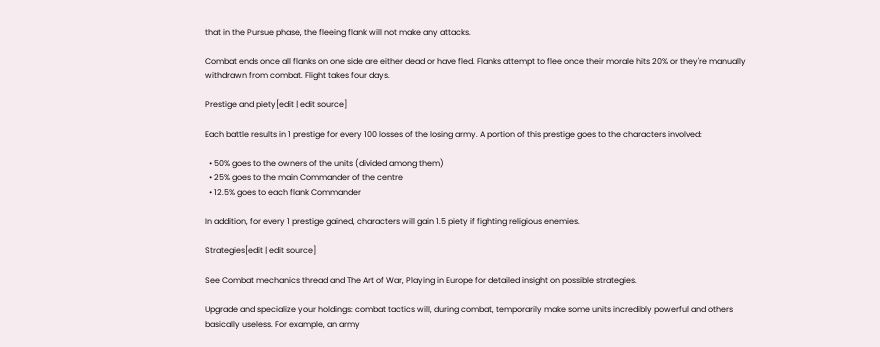that in the Pursue phase, the fleeing flank will not make any attacks.

Combat ends once all flanks on one side are either dead or have fled. Flanks attempt to flee once their morale hits 20% or they're manually withdrawn from combat. Flight takes four days.

Prestige and piety[edit | edit source]

Each battle results in 1 prestige for every 100 losses of the losing army. A portion of this prestige goes to the characters involved:

  • 50% goes to the owners of the units (divided among them)
  • 25% goes to the main Commander of the centre
  • 12.5% goes to each flank Commander

In addition, for every 1 prestige gained, characters will gain 1.5 piety if fighting religious enemies.

Strategies[edit | edit source]

See Combat mechanics thread and The Art of War, Playing in Europe for detailed insight on possible strategies.

Upgrade and specialize your holdings: combat tactics will, during combat, temporarily make some units incredibly powerful and others basically useless. For example, an army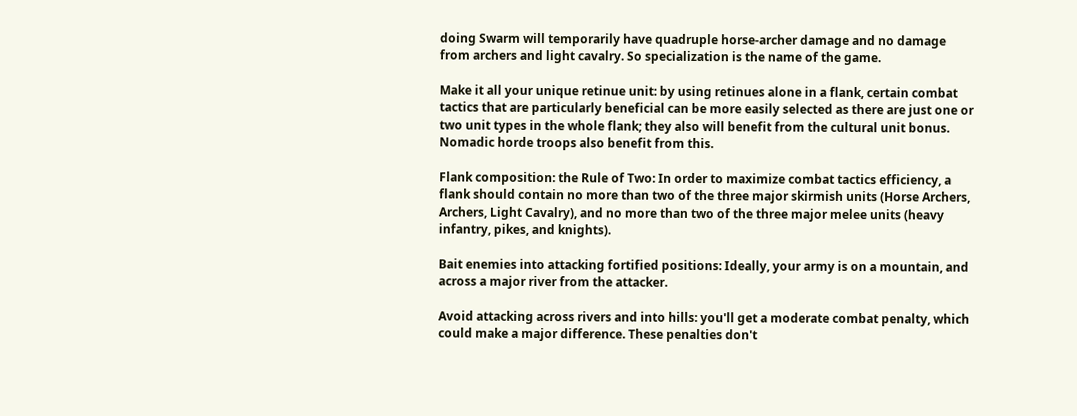doing Swarm will temporarily have quadruple horse-archer damage and no damage from archers and light cavalry. So specialization is the name of the game.

Make it all your unique retinue unit: by using retinues alone in a flank, certain combat tactics that are particularly beneficial can be more easily selected as there are just one or two unit types in the whole flank; they also will benefit from the cultural unit bonus. Nomadic horde troops also benefit from this.

Flank composition: the Rule of Two: In order to maximize combat tactics efficiency, a flank should contain no more than two of the three major skirmish units (Horse Archers, Archers, Light Cavalry), and no more than two of the three major melee units (heavy infantry, pikes, and knights).

Bait enemies into attacking fortified positions: Ideally, your army is on a mountain, and across a major river from the attacker.

Avoid attacking across rivers and into hills: you'll get a moderate combat penalty, which could make a major difference. These penalties don't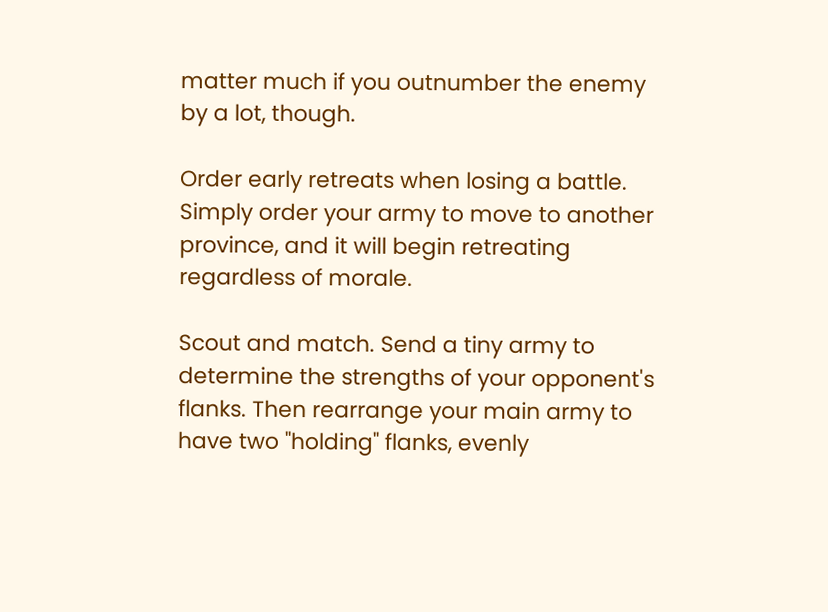matter much if you outnumber the enemy by a lot, though.

Order early retreats when losing a battle. Simply order your army to move to another province, and it will begin retreating regardless of morale.

Scout and match. Send a tiny army to determine the strengths of your opponent's flanks. Then rearrange your main army to have two "holding" flanks, evenly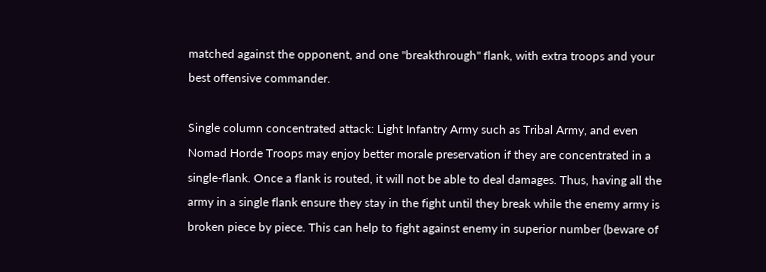matched against the opponent, and one "breakthrough" flank, with extra troops and your best offensive commander.

Single column concentrated attack: Light Infantry Army such as Tribal Army, and even Nomad Horde Troops may enjoy better morale preservation if they are concentrated in a single-flank. Once a flank is routed, it will not be able to deal damages. Thus, having all the army in a single flank ensure they stay in the fight until they break while the enemy army is broken piece by piece. This can help to fight against enemy in superior number (beware of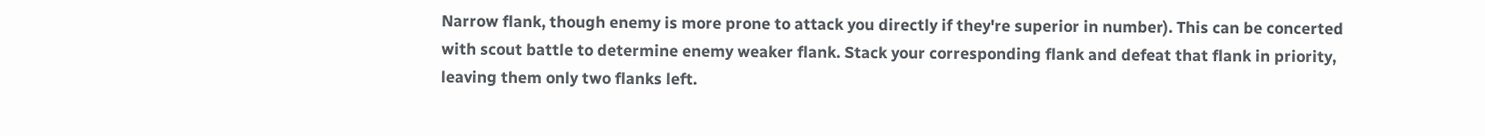Narrow flank, though enemy is more prone to attack you directly if they're superior in number). This can be concerted with scout battle to determine enemy weaker flank. Stack your corresponding flank and defeat that flank in priority, leaving them only two flanks left.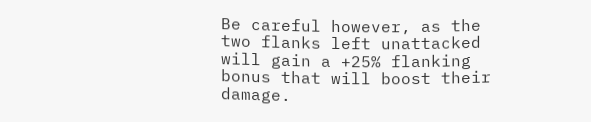Be careful however, as the two flanks left unattacked will gain a +25% flanking bonus that will boost their damage.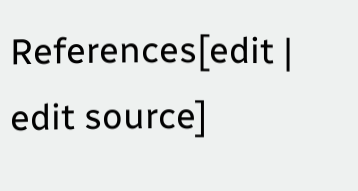References[edit | edit source]